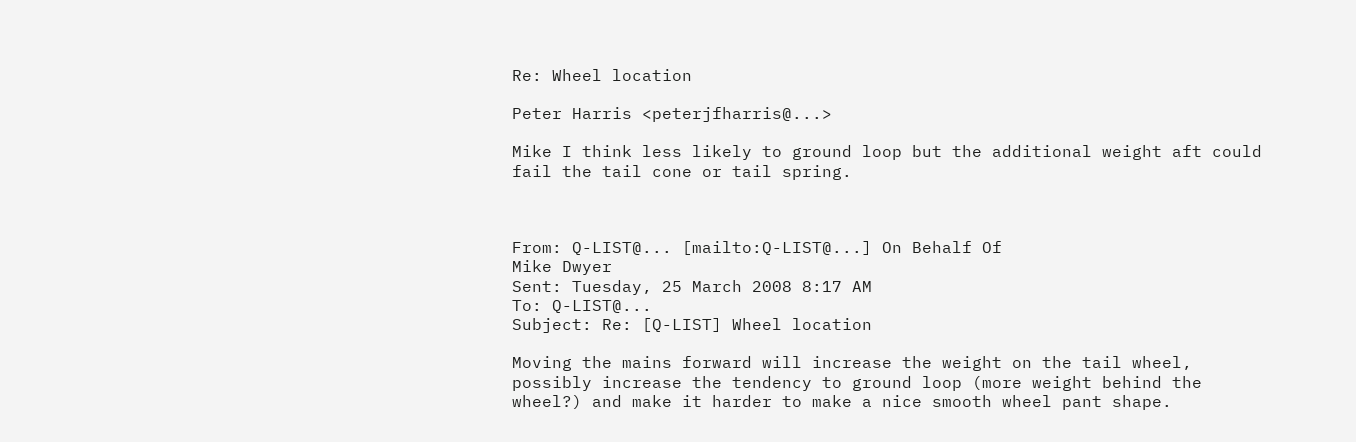Re: Wheel location

Peter Harris <peterjfharris@...>

Mike I think less likely to ground loop but the additional weight aft could
fail the tail cone or tail spring.



From: Q-LIST@... [mailto:Q-LIST@...] On Behalf Of
Mike Dwyer
Sent: Tuesday, 25 March 2008 8:17 AM
To: Q-LIST@...
Subject: Re: [Q-LIST] Wheel location

Moving the mains forward will increase the weight on the tail wheel,
possibly increase the tendency to ground loop (more weight behind the
wheel?) and make it harder to make a nice smooth wheel pant shape.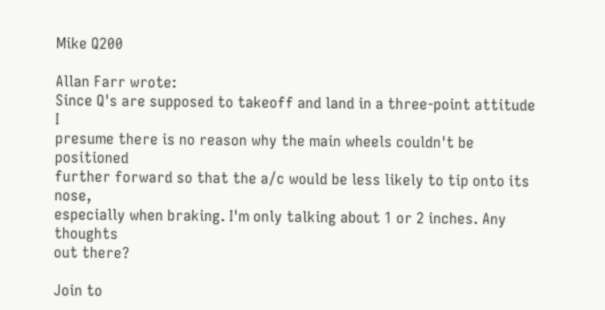Mike Q200

Allan Farr wrote:
Since Q's are supposed to takeoff and land in a three-point attitude I
presume there is no reason why the main wheels couldn't be positioned
further forward so that the a/c would be less likely to tip onto its nose,
especially when braking. I'm only talking about 1 or 2 inches. Any thoughts
out there?

Join to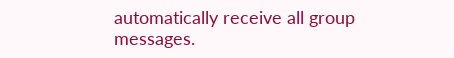automatically receive all group messages.